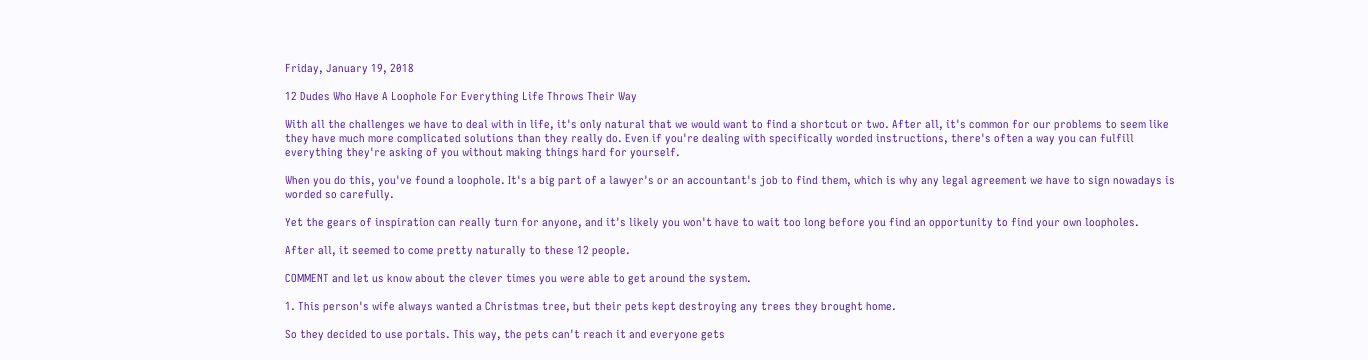Friday, January 19, 2018

12 Dudes Who Have A Loophole For Everything Life Throws Their Way

With all the challenges we have to deal with in life, it's only natural that we would want to find a shortcut or two. After all, it's common for our problems to seem like they have much more complicated solutions than they really do. Even if you're dealing with specifically worded instructions, there's often a way you can fulfill everything they're asking of you without making things hard for yourself.

When you do this, you've found a loophole. It's a big part of a lawyer's or an accountant's job to find them, which is why any legal agreement we have to sign nowadays is worded so carefully.

Yet the gears of inspiration can really turn for anyone, and it's likely you won't have to wait too long before you find an opportunity to find your own loopholes.

After all, it seemed to come pretty naturally to these 12 people.

COMMENT and let us know about the clever times you were able to get around the system.

1. This person's wife always wanted a Christmas tree, but their pets kept destroying any trees they brought home.

So they decided to use portals. This way, the pets can't reach it and everyone gets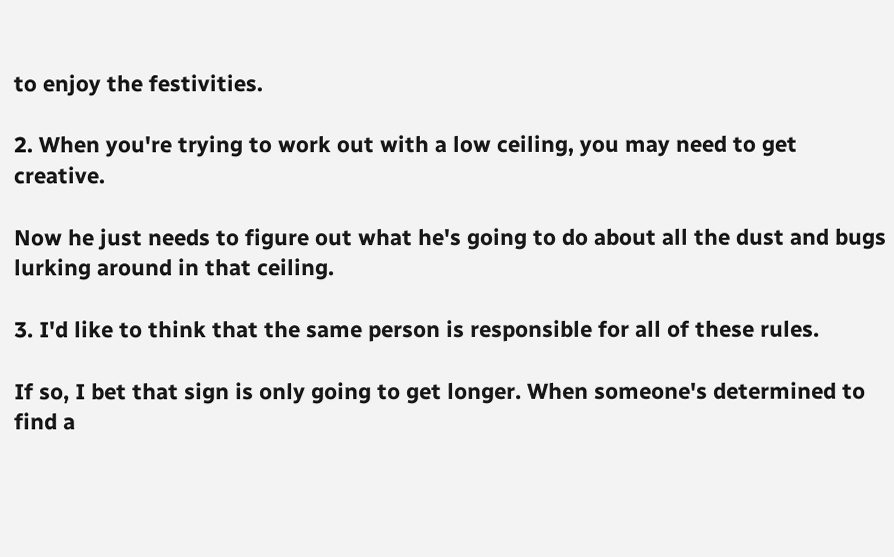to enjoy the festivities.

2. When you're trying to work out with a low ceiling, you may need to get creative.

Now he just needs to figure out what he's going to do about all the dust and bugs lurking around in that ceiling.

3. I'd like to think that the same person is responsible for all of these rules.

If so, I bet that sign is only going to get longer. When someone's determined to find a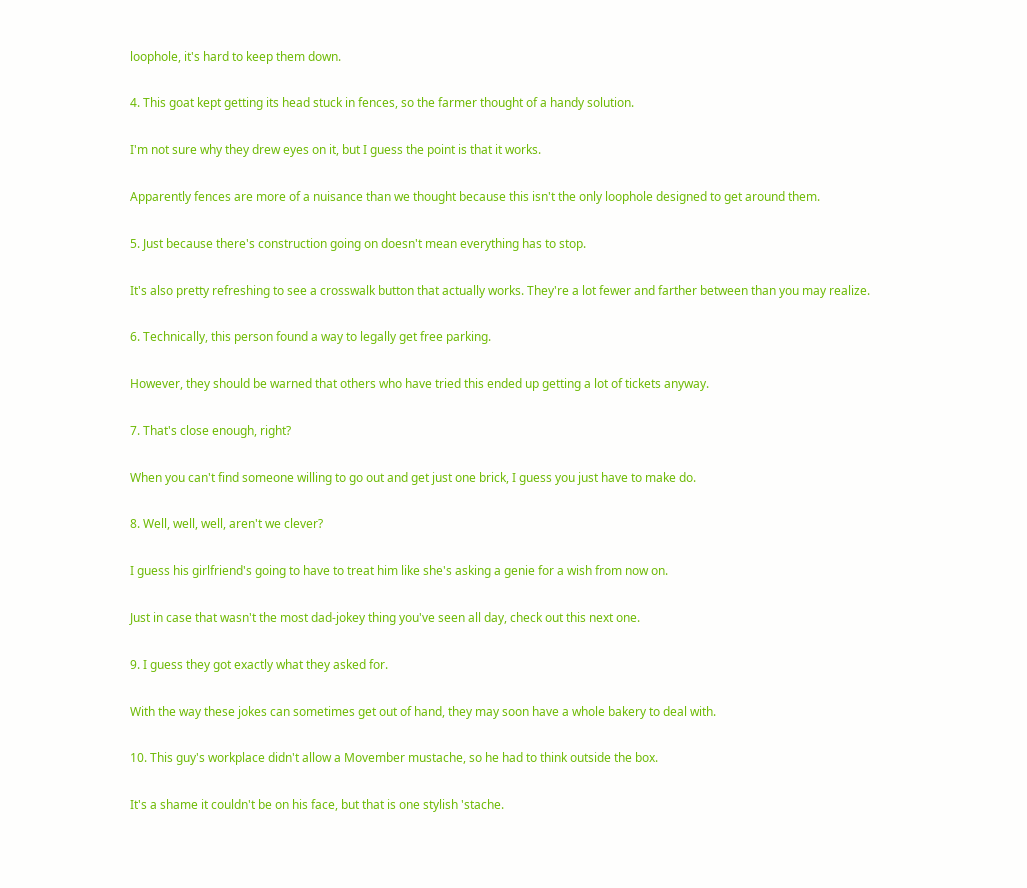loophole, it's hard to keep them down.

4. This goat kept getting its head stuck in fences, so the farmer thought of a handy solution.

I'm not sure why they drew eyes on it, but I guess the point is that it works.

Apparently fences are more of a nuisance than we thought because this isn't the only loophole designed to get around them.

5. Just because there's construction going on doesn't mean everything has to stop.

It's also pretty refreshing to see a crosswalk button that actually works. They're a lot fewer and farther between than you may realize.

6. Technically, this person found a way to legally get free parking.

However, they should be warned that others who have tried this ended up getting a lot of tickets anyway.

7. That's close enough, right?

When you can't find someone willing to go out and get just one brick, I guess you just have to make do.

8. Well, well, well, aren't we clever?

I guess his girlfriend's going to have to treat him like she's asking a genie for a wish from now on.

Just in case that wasn't the most dad-jokey thing you've seen all day, check out this next one.

9. I guess they got exactly what they asked for.

With the way these jokes can sometimes get out of hand, they may soon have a whole bakery to deal with.

10. This guy's workplace didn't allow a Movember mustache, so he had to think outside the box.

It's a shame it couldn't be on his face, but that is one stylish 'stache.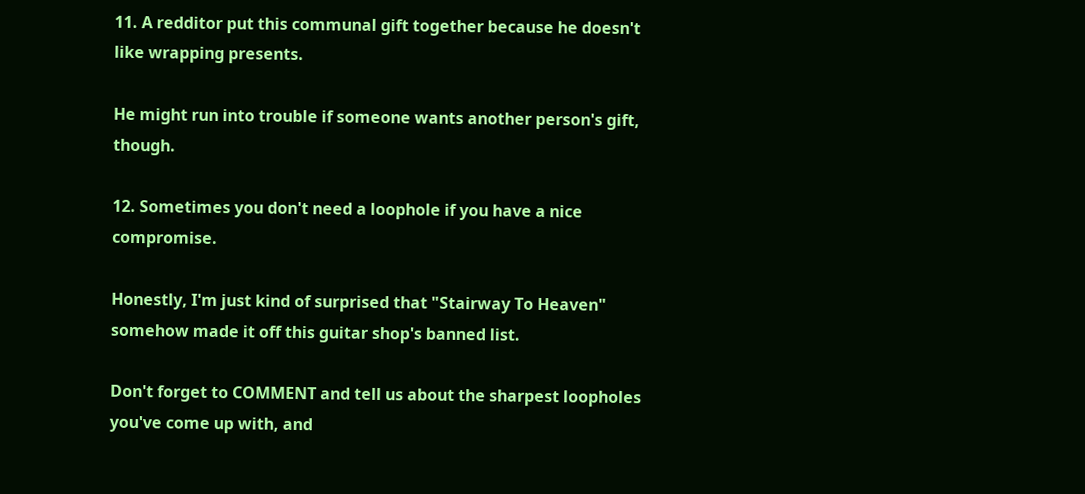11. A redditor put this communal gift together because he doesn't like wrapping presents.

He might run into trouble if someone wants another person's gift, though.

12. Sometimes you don't need a loophole if you have a nice compromise.

Honestly, I'm just kind of surprised that "Stairway To Heaven" somehow made it off this guitar shop's banned list.

Don't forget to COMMENT and tell us about the sharpest loopholes you've come up with, and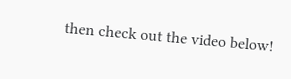then check out the video below!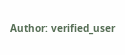Author: verified_user